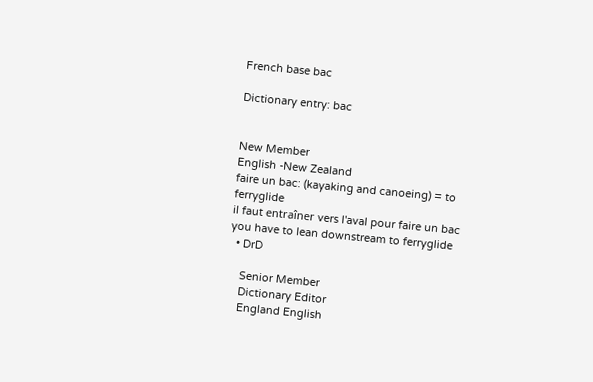French base bac

Dictionary entry: bac


New Member
English -New Zealand
faire un bac: (kayaking and canoeing) = to ferryglide
il faut entraîner vers l'aval pour faire un bac
you have to lean downstream to ferryglide
  • DrD

    Senior Member
    Dictionary Editor
    England English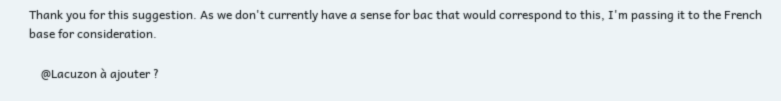Thank you for this suggestion. As we don't currently have a sense for bac that would correspond to this, I'm passing it to the French base for consideration.

    @Lacuzon à ajouter ?